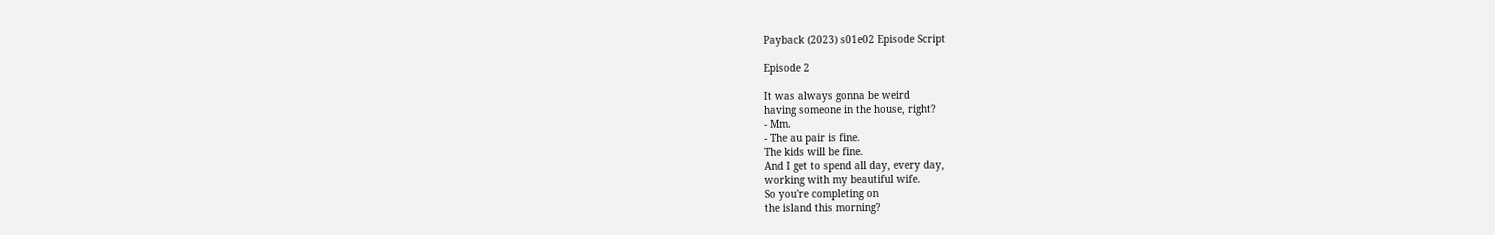Payback (2023) s01e02 Episode Script

Episode 2

It was always gonna be weird
having someone in the house, right?
- Mm.
- The au pair is fine.
The kids will be fine.
And I get to spend all day, every day,
working with my beautiful wife.
So you're completing on
the island this morning?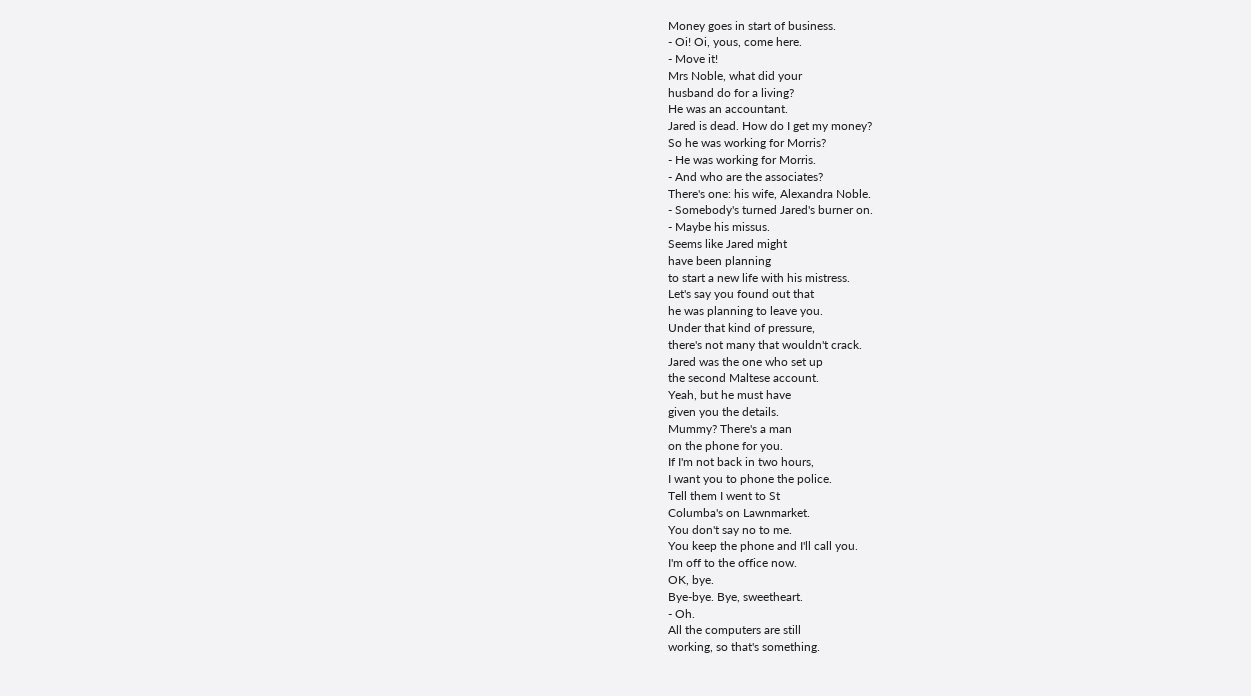Money goes in start of business.
- Oi! Oi, yous, come here.
- Move it!
Mrs Noble, what did your
husband do for a living?
He was an accountant.
Jared is dead. How do I get my money?
So he was working for Morris?
- He was working for Morris.
- And who are the associates?
There's one: his wife, Alexandra Noble.
- Somebody's turned Jared's burner on.
- Maybe his missus.
Seems like Jared might
have been planning
to start a new life with his mistress.
Let's say you found out that
he was planning to leave you.
Under that kind of pressure,
there's not many that wouldn't crack.
Jared was the one who set up
the second Maltese account.
Yeah, but he must have
given you the details.
Mummy? There's a man
on the phone for you.
If I'm not back in two hours,
I want you to phone the police.
Tell them I went to St
Columba's on Lawnmarket.
You don't say no to me.
You keep the phone and I'll call you.
I'm off to the office now.
OK, bye.
Bye-bye. Bye, sweetheart.
- Oh.
All the computers are still
working, so that's something.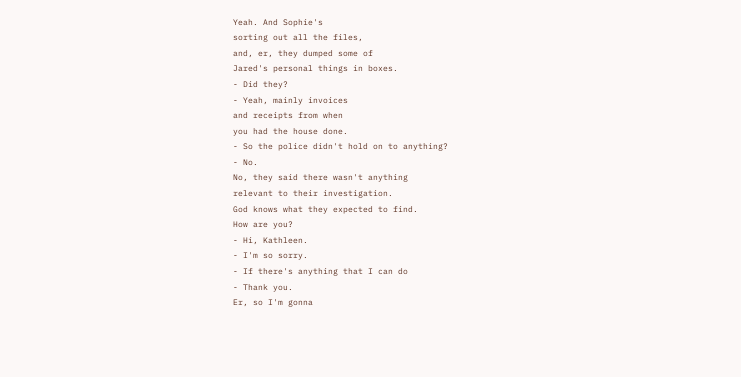Yeah. And Sophie's
sorting out all the files,
and, er, they dumped some of
Jared's personal things in boxes.
- Did they?
- Yeah, mainly invoices
and receipts from when
you had the house done.
- So the police didn't hold on to anything?
- No.
No, they said there wasn't anything
relevant to their investigation.
God knows what they expected to find.
How are you?
- Hi, Kathleen.
- I'm so sorry.
- If there's anything that I can do
- Thank you.
Er, so I'm gonna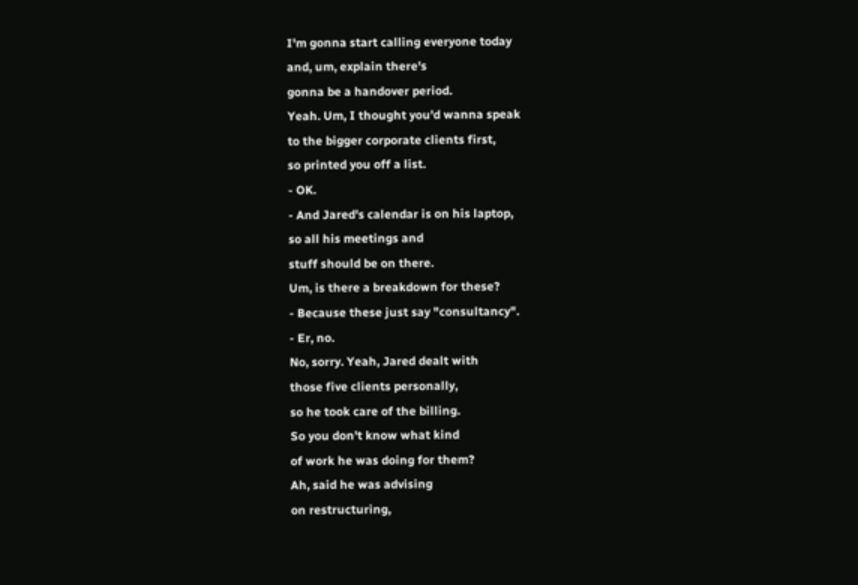I'm gonna start calling everyone today
and, um, explain there's
gonna be a handover period.
Yeah. Um, I thought you'd wanna speak
to the bigger corporate clients first,
so printed you off a list.
- OK.
- And Jared's calendar is on his laptop,
so all his meetings and
stuff should be on there.
Um, is there a breakdown for these?
- Because these just say "consultancy".
- Er, no.
No, sorry. Yeah, Jared dealt with
those five clients personally,
so he took care of the billing.
So you don't know what kind
of work he was doing for them?
Ah, said he was advising
on restructuring,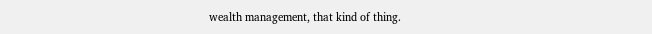wealth management, that kind of thing.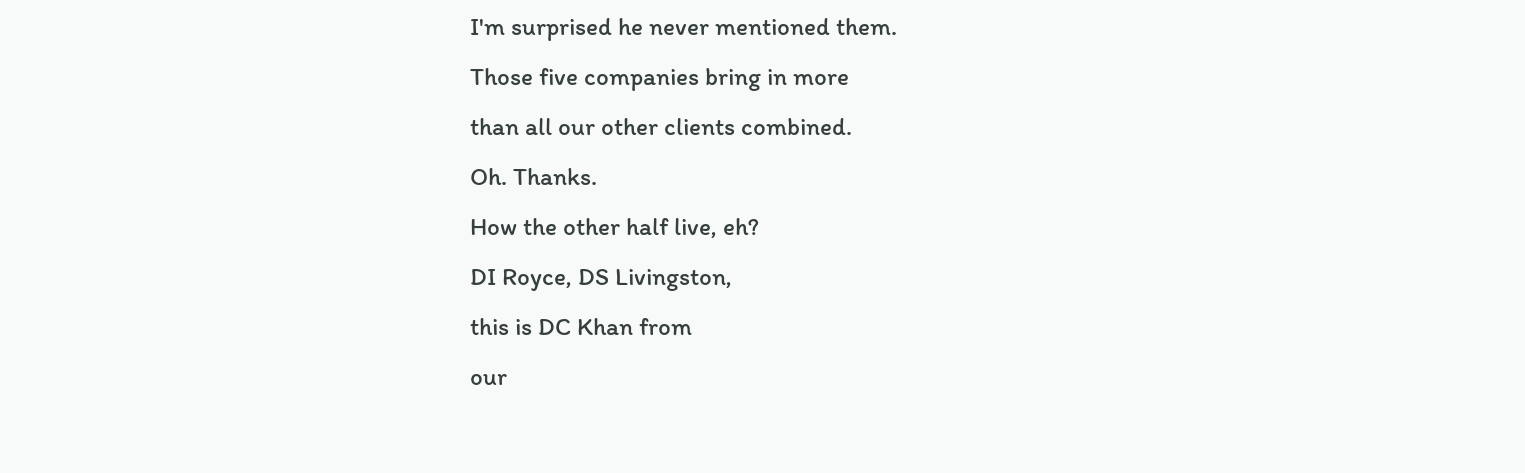I'm surprised he never mentioned them.
Those five companies bring in more
than all our other clients combined.
Oh. Thanks.
How the other half live, eh?
DI Royce, DS Livingston,
this is DC Khan from
our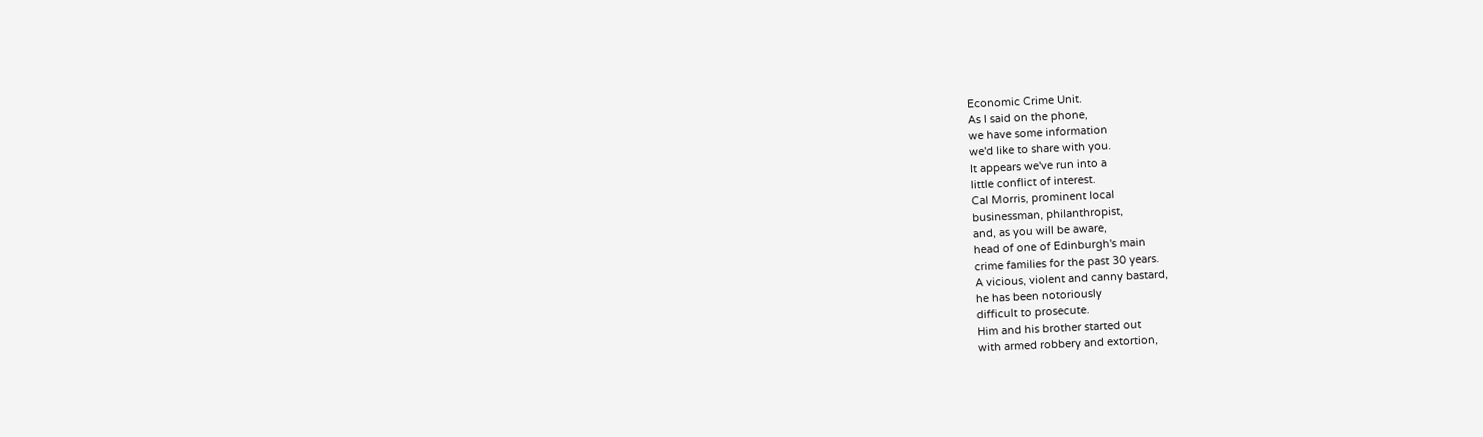Economic Crime Unit.
As I said on the phone,
we have some information
we'd like to share with you.
It appears we've run into a
little conflict of interest.
Cal Morris, prominent local
businessman, philanthropist,
and, as you will be aware,
head of one of Edinburgh's main
crime families for the past 30 years.
A vicious, violent and canny bastard,
he has been notoriously
difficult to prosecute.
Him and his brother started out
with armed robbery and extortion,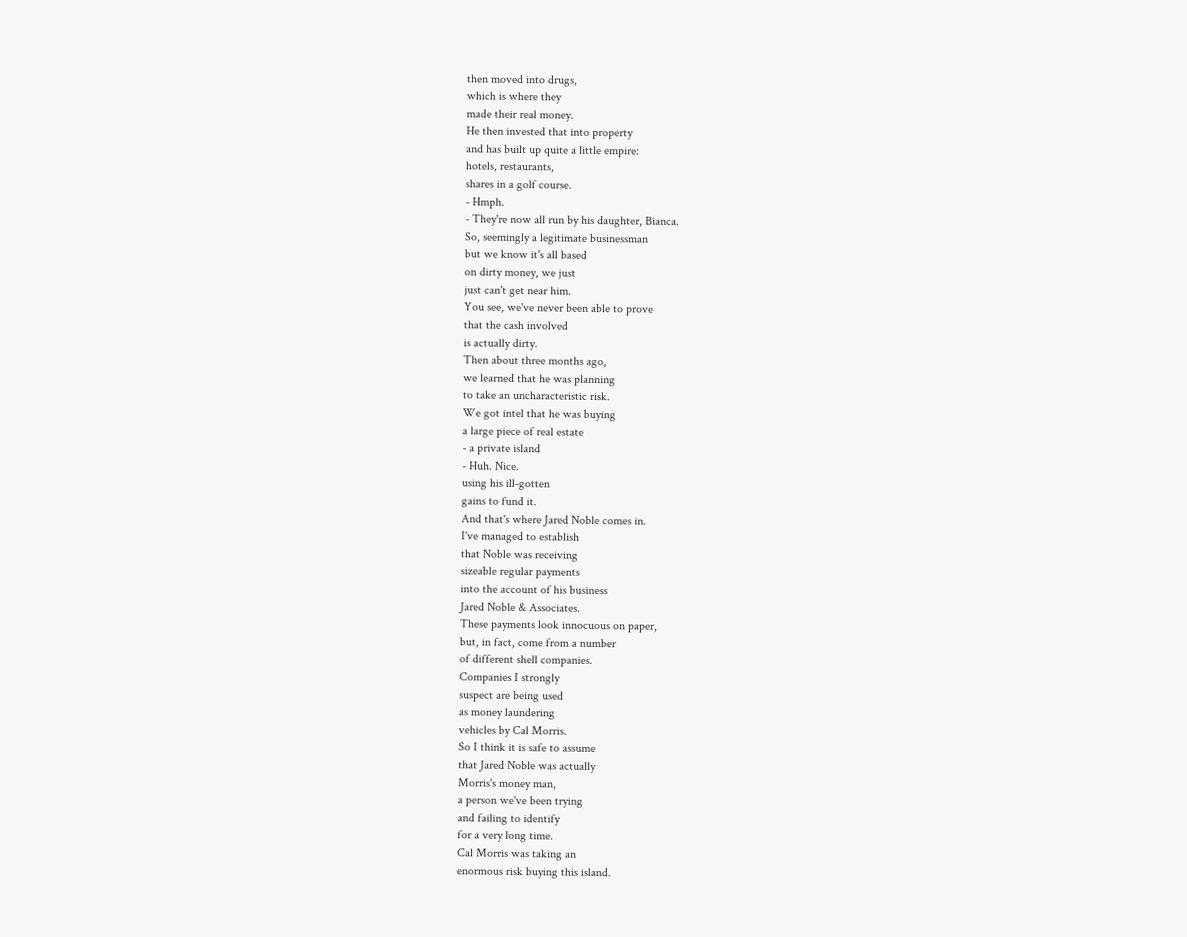then moved into drugs,
which is where they
made their real money.
He then invested that into property
and has built up quite a little empire:
hotels, restaurants,
shares in a golf course.
- Hmph.
- They're now all run by his daughter, Bianca.
So, seemingly a legitimate businessman
but we know it's all based
on dirty money, we just
just can't get near him.
You see, we've never been able to prove
that the cash involved
is actually dirty.
Then about three months ago,
we learned that he was planning
to take an uncharacteristic risk.
We got intel that he was buying
a large piece of real estate
- a private island
- Huh. Nice.
using his ill-gotten
gains to fund it.
And that's where Jared Noble comes in.
I've managed to establish
that Noble was receiving
sizeable regular payments
into the account of his business
Jared Noble & Associates.
These payments look innocuous on paper,
but, in fact, come from a number
of different shell companies.
Companies I strongly
suspect are being used
as money laundering
vehicles by Cal Morris.
So I think it is safe to assume
that Jared Noble was actually
Morris's money man,
a person we've been trying
and failing to identify
for a very long time.
Cal Morris was taking an
enormous risk buying this island.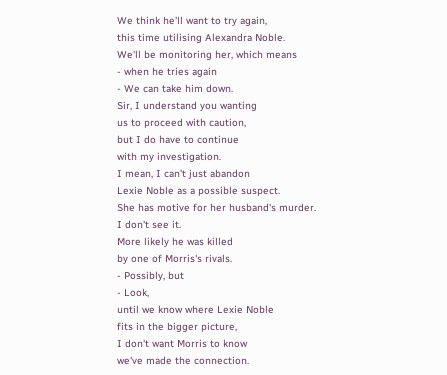We think he'll want to try again,
this time utilising Alexandra Noble.
We'll be monitoring her, which means
- when he tries again
- We can take him down.
Sir, I understand you wanting
us to proceed with caution,
but I do have to continue
with my investigation.
I mean, I can't just abandon
Lexie Noble as a possible suspect.
She has motive for her husband's murder.
I don't see it.
More likely he was killed
by one of Morris's rivals.
- Possibly, but
- Look,
until we know where Lexie Noble
fits in the bigger picture,
I don't want Morris to know
we've made the connection.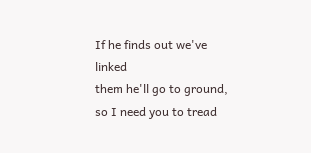If he finds out we've linked
them he'll go to ground,
so I need you to tread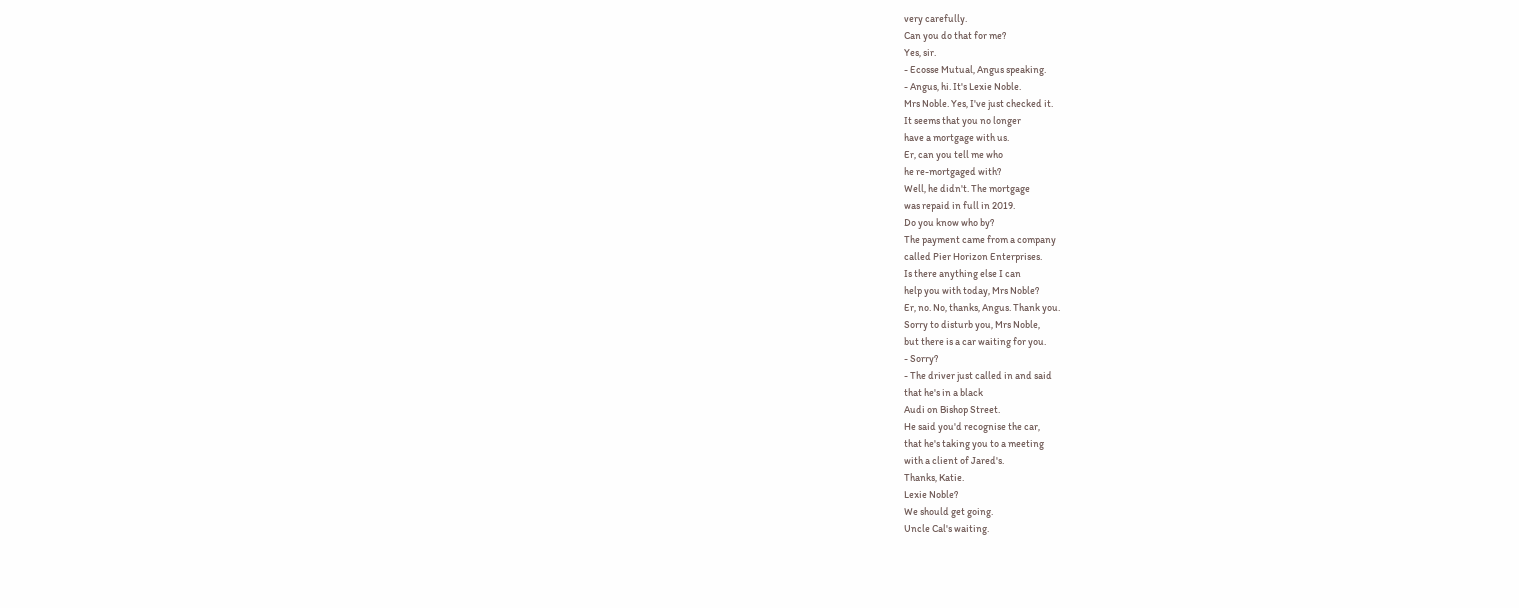very carefully.
Can you do that for me?
Yes, sir.
- Ecosse Mutual, Angus speaking.
- Angus, hi. It's Lexie Noble.
Mrs Noble. Yes, I've just checked it.
It seems that you no longer
have a mortgage with us.
Er, can you tell me who
he re-mortgaged with?
Well, he didn't. The mortgage
was repaid in full in 2019.
Do you know who by?
The payment came from a company
called Pier Horizon Enterprises.
Is there anything else I can
help you with today, Mrs Noble?
Er, no. No, thanks, Angus. Thank you.
Sorry to disturb you, Mrs Noble,
but there is a car waiting for you.
- Sorry?
- The driver just called in and said
that he's in a black
Audi on Bishop Street.
He said you'd recognise the car,
that he's taking you to a meeting
with a client of Jared's.
Thanks, Katie.
Lexie Noble?
We should get going.
Uncle Cal's waiting.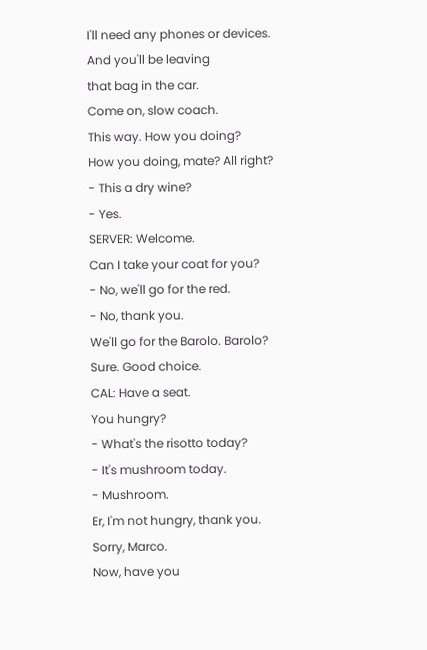I'll need any phones or devices.
And you'll be leaving
that bag in the car.
Come on, slow coach.
This way. How you doing?
How you doing, mate? All right?
- This a dry wine?
- Yes.
SERVER: Welcome.
Can I take your coat for you?
- No, we'll go for the red.
- No, thank you.
We'll go for the Barolo. Barolo?
Sure. Good choice.
CAL: Have a seat.
You hungry?
- What's the risotto today?
- It's mushroom today.
- Mushroom.
Er, I'm not hungry, thank you.
Sorry, Marco.
Now, have you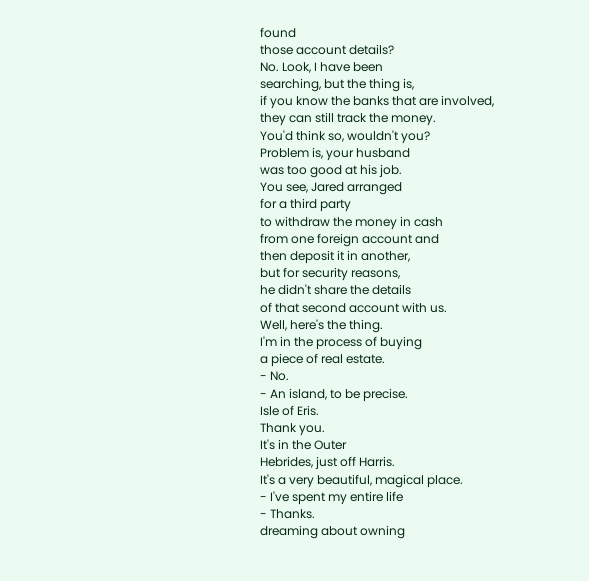found
those account details?
No. Look, I have been
searching, but the thing is,
if you know the banks that are involved,
they can still track the money.
You'd think so, wouldn't you?
Problem is, your husband
was too good at his job.
You see, Jared arranged
for a third party
to withdraw the money in cash
from one foreign account and
then deposit it in another,
but for security reasons,
he didn't share the details
of that second account with us.
Well, here's the thing.
I'm in the process of buying
a piece of real estate.
- No.
- An island, to be precise.
Isle of Eris.
Thank you.
It's in the Outer
Hebrides, just off Harris.
It's a very beautiful, magical place.
- I've spent my entire life
- Thanks.
dreaming about owning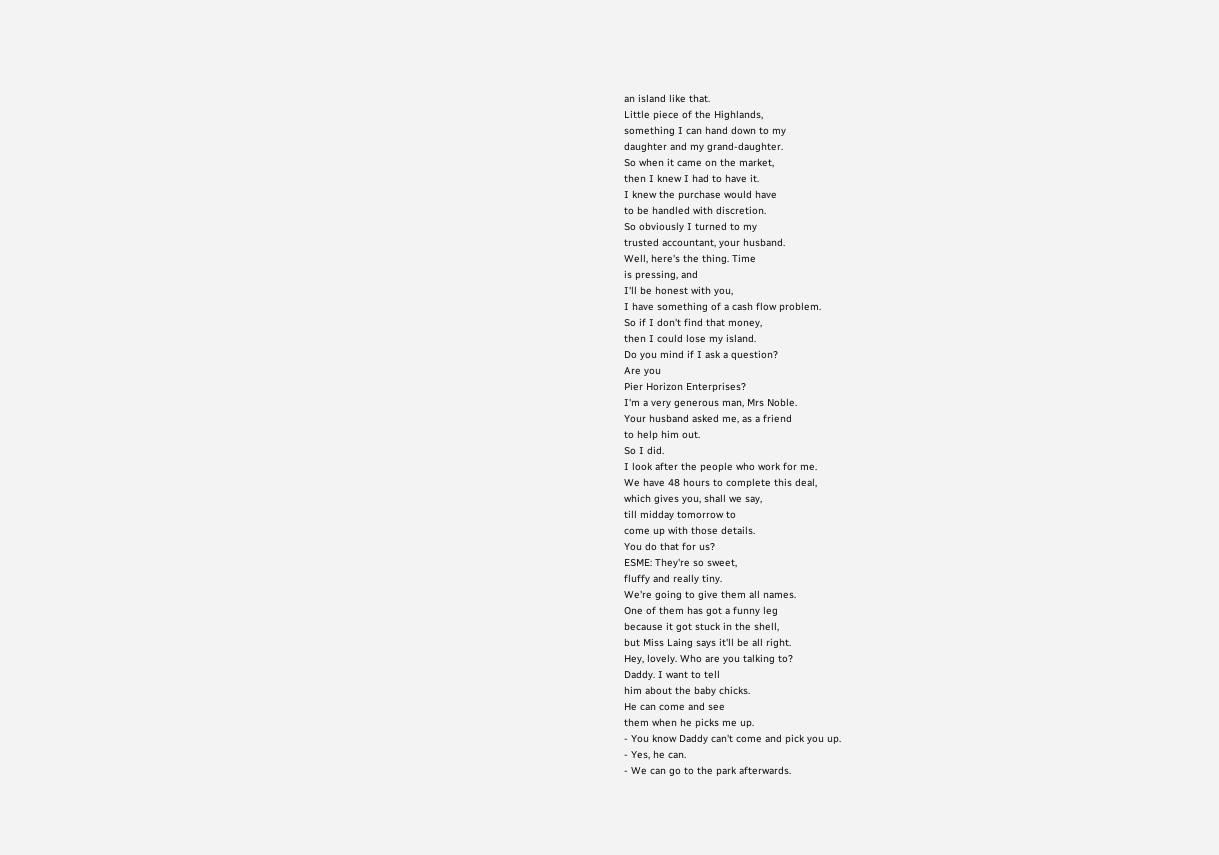an island like that.
Little piece of the Highlands,
something I can hand down to my
daughter and my grand-daughter.
So when it came on the market,
then I knew I had to have it.
I knew the purchase would have
to be handled with discretion.
So obviously I turned to my
trusted accountant, your husband.
Well, here's the thing. Time
is pressing, and
I'll be honest with you,
I have something of a cash flow problem.
So if I don't find that money,
then I could lose my island.
Do you mind if I ask a question?
Are you
Pier Horizon Enterprises?
I'm a very generous man, Mrs Noble.
Your husband asked me, as a friend
to help him out.
So I did.
I look after the people who work for me.
We have 48 hours to complete this deal,
which gives you, shall we say,
till midday tomorrow to
come up with those details.
You do that for us?
ESME: They're so sweet,
fluffy and really tiny.
We're going to give them all names.
One of them has got a funny leg
because it got stuck in the shell,
but Miss Laing says it'll be all right.
Hey, lovely. Who are you talking to?
Daddy. I want to tell
him about the baby chicks.
He can come and see
them when he picks me up.
- You know Daddy can't come and pick you up.
- Yes, he can.
- We can go to the park afterwards.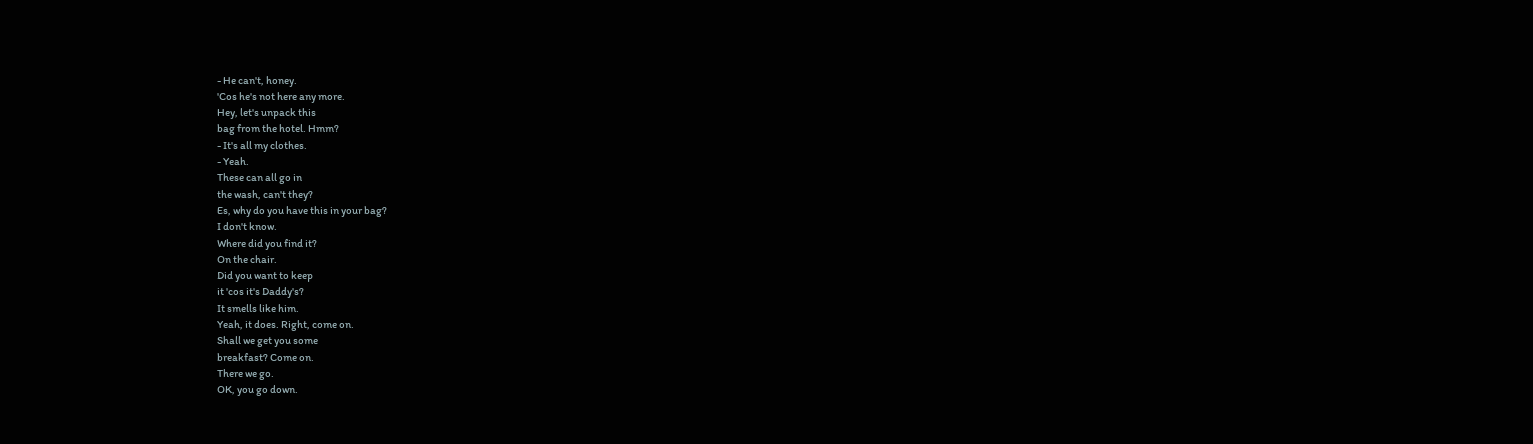- He can't, honey.
'Cos he's not here any more.
Hey, let's unpack this
bag from the hotel. Hmm?
- It's all my clothes.
- Yeah.
These can all go in
the wash, can't they?
Es, why do you have this in your bag?
I don't know.
Where did you find it?
On the chair.
Did you want to keep
it 'cos it's Daddy's?
It smells like him.
Yeah, it does. Right, come on.
Shall we get you some
breakfast? Come on.
There we go.
OK, you go down.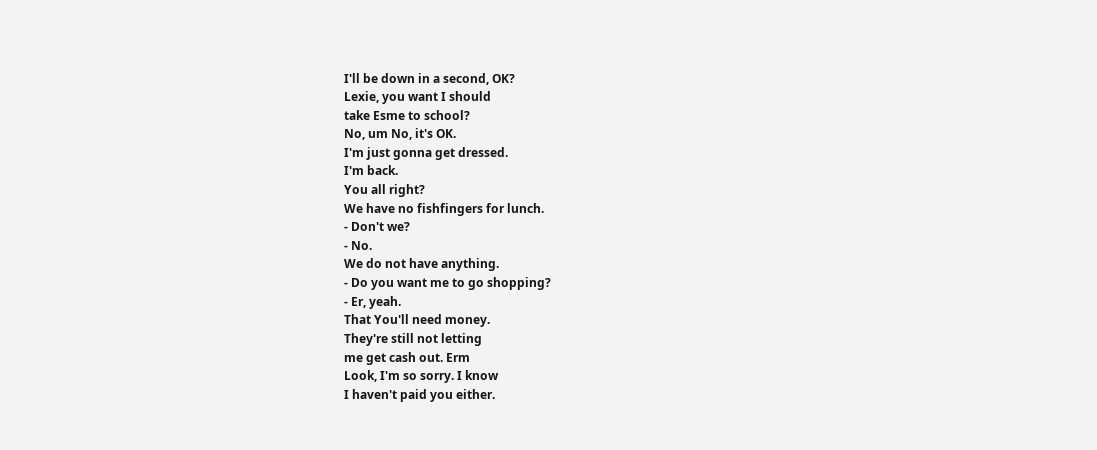I'll be down in a second, OK?
Lexie, you want I should
take Esme to school?
No, um No, it's OK.
I'm just gonna get dressed.
I'm back.
You all right?
We have no fishfingers for lunch.
- Don't we?
- No.
We do not have anything.
- Do you want me to go shopping?
- Er, yeah.
That You'll need money.
They're still not letting
me get cash out. Erm
Look, I'm so sorry. I know
I haven't paid you either.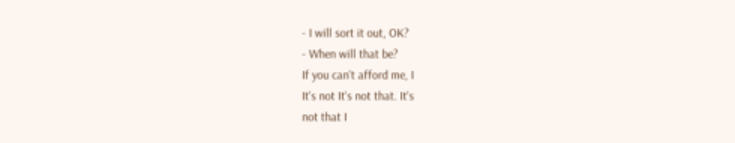- I will sort it out, OK?
- When will that be?
If you can't afford me, I
It's not It's not that. It's
not that I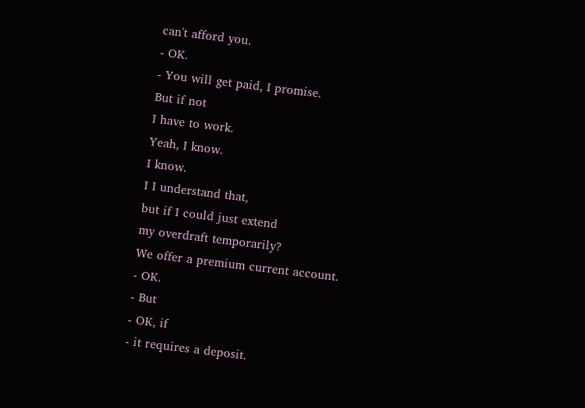can't afford you.
- OK.
- You will get paid, I promise.
But if not
I have to work.
Yeah, I know.
I know.
I I understand that,
but if I could just extend
my overdraft temporarily?
We offer a premium current account.
- OK.
- But
- OK, if
- it requires a deposit.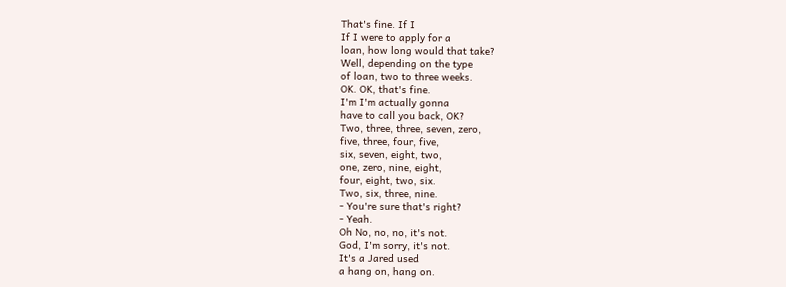That's fine. If I
If I were to apply for a
loan, how long would that take?
Well, depending on the type
of loan, two to three weeks.
OK. OK, that's fine.
I'm I'm actually gonna
have to call you back, OK?
Two, three, three, seven, zero,
five, three, four, five,
six, seven, eight, two,
one, zero, nine, eight,
four, eight, two, six.
Two, six, three, nine.
- You're sure that's right?
- Yeah.
Oh No, no, no, it's not.
God, I'm sorry, it's not.
It's a Jared used
a hang on, hang on.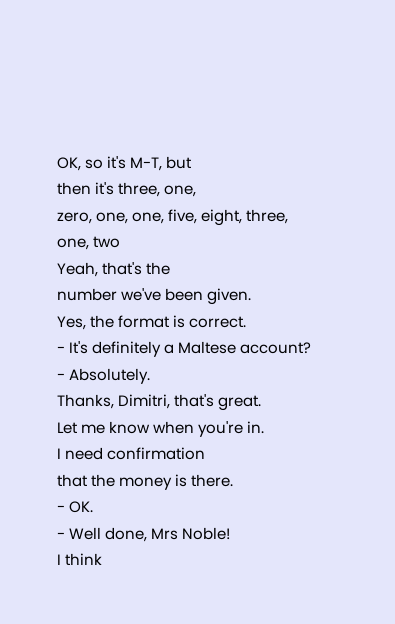OK, so it's M-T, but
then it's three, one,
zero, one, one, five, eight, three,
one, two
Yeah, that's the
number we've been given.
Yes, the format is correct.
- It's definitely a Maltese account?
- Absolutely.
Thanks, Dimitri, that's great.
Let me know when you're in.
I need confirmation
that the money is there.
- OK.
- Well done, Mrs Noble!
I think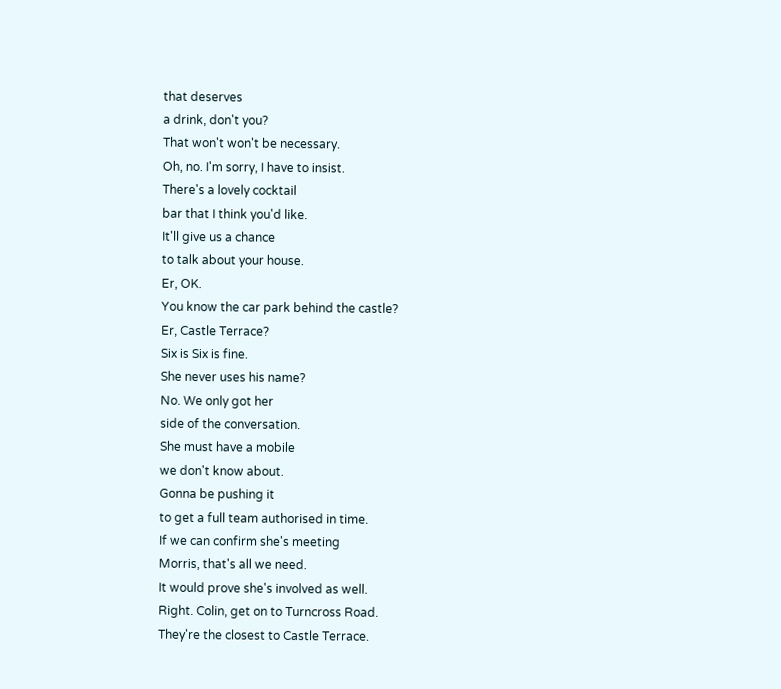that deserves
a drink, don't you?
That won't won't be necessary.
Oh, no. I'm sorry, I have to insist.
There's a lovely cocktail
bar that I think you'd like.
It'll give us a chance
to talk about your house.
Er, OK.
You know the car park behind the castle?
Er, Castle Terrace?
Six is Six is fine.
She never uses his name?
No. We only got her
side of the conversation.
She must have a mobile
we don't know about.
Gonna be pushing it
to get a full team authorised in time.
If we can confirm she's meeting
Morris, that's all we need.
It would prove she's involved as well.
Right. Colin, get on to Turncross Road.
They're the closest to Castle Terrace.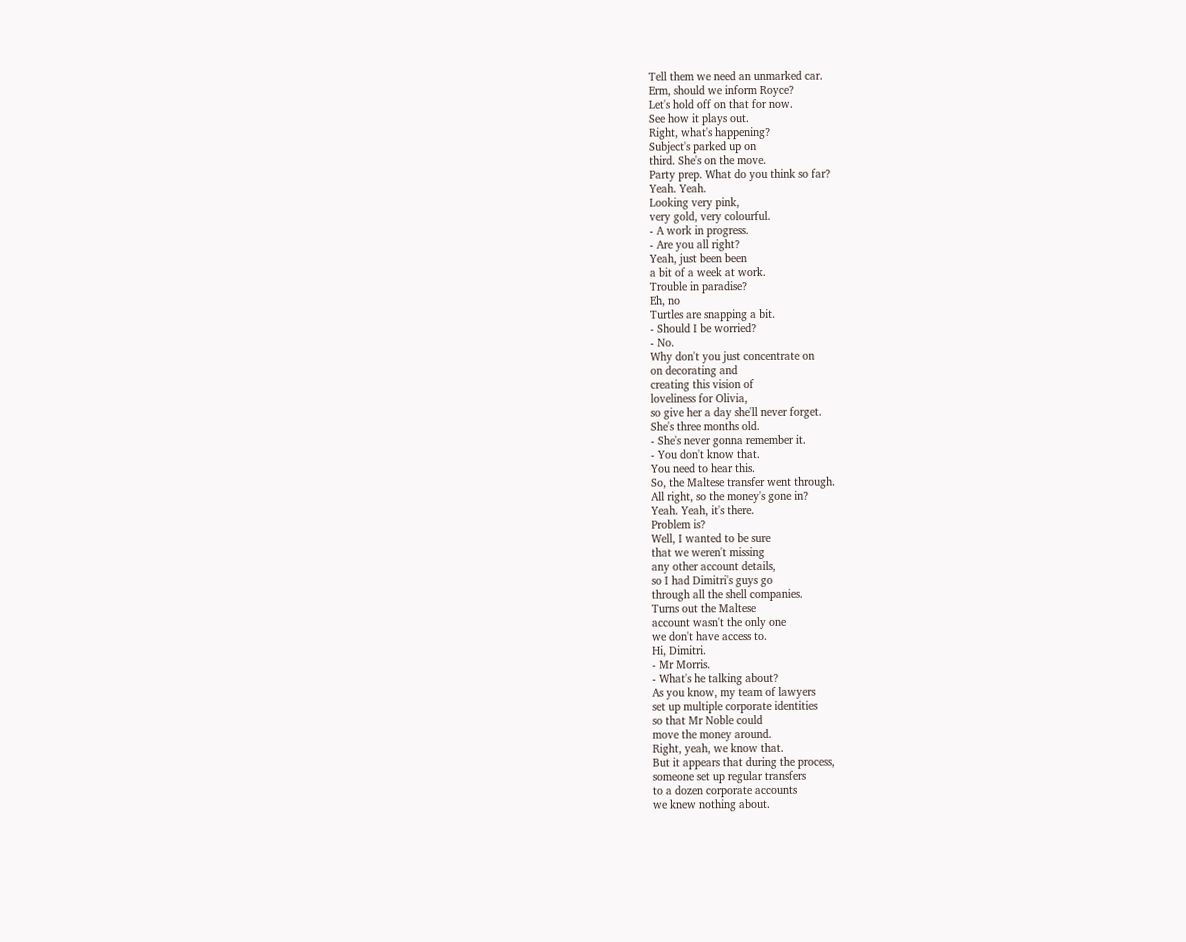Tell them we need an unmarked car.
Erm, should we inform Royce?
Let's hold off on that for now.
See how it plays out.
Right, what's happening?
Subject's parked up on
third. She's on the move.
Party prep. What do you think so far?
Yeah. Yeah.
Looking very pink,
very gold, very colourful.
- A work in progress.
- Are you all right?
Yeah, just been been
a bit of a week at work.
Trouble in paradise?
Eh, no
Turtles are snapping a bit.
- Should I be worried?
- No.
Why don't you just concentrate on
on decorating and
creating this vision of
loveliness for Olivia,
so give her a day she'll never forget.
She's three months old.
- She's never gonna remember it.
- You don't know that.
You need to hear this.
So, the Maltese transfer went through.
All right, so the money's gone in?
Yeah. Yeah, it's there.
Problem is?
Well, I wanted to be sure
that we weren't missing
any other account details,
so I had Dimitri's guys go
through all the shell companies.
Turns out the Maltese
account wasn't the only one
we don't have access to.
Hi, Dimitri.
- Mr Morris.
- What's he talking about?
As you know, my team of lawyers
set up multiple corporate identities
so that Mr Noble could
move the money around.
Right, yeah, we know that.
But it appears that during the process,
someone set up regular transfers
to a dozen corporate accounts
we knew nothing about.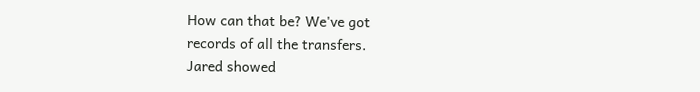How can that be? We've got
records of all the transfers.
Jared showed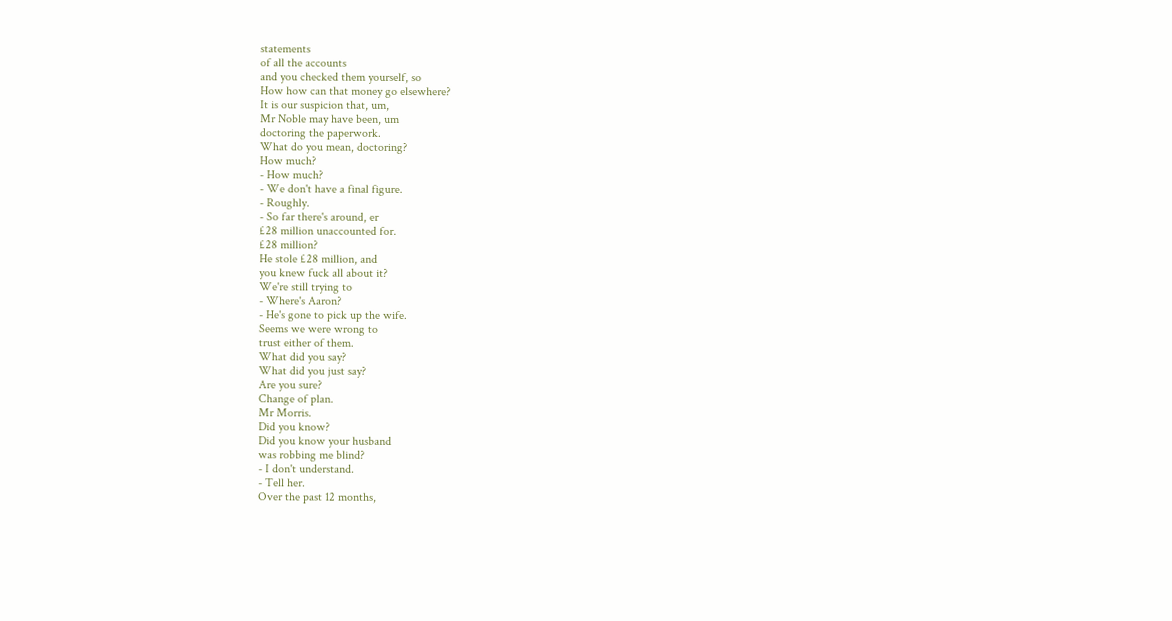statements
of all the accounts
and you checked them yourself, so
How how can that money go elsewhere?
It is our suspicion that, um,
Mr Noble may have been, um
doctoring the paperwork.
What do you mean, doctoring?
How much?
- How much?
- We don't have a final figure.
- Roughly.
- So far there's around, er
£28 million unaccounted for.
£28 million?
He stole £28 million, and
you knew fuck all about it?
We're still trying to
- Where's Aaron?
- He's gone to pick up the wife.
Seems we were wrong to
trust either of them.
What did you say?
What did you just say?
Are you sure?
Change of plan.
Mr Morris.
Did you know?
Did you know your husband
was robbing me blind?
- I don't understand.
- Tell her.
Over the past 12 months,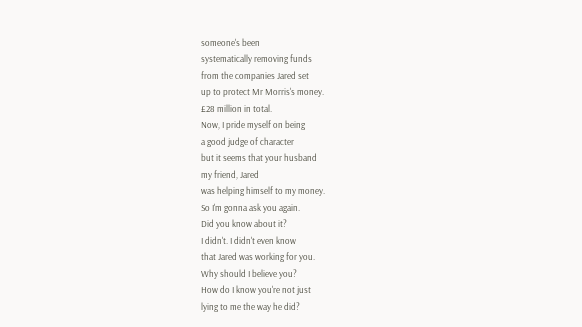someone's been
systematically removing funds
from the companies Jared set
up to protect Mr Morris's money.
£28 million in total.
Now, I pride myself on being
a good judge of character
but it seems that your husband
my friend, Jared
was helping himself to my money.
So I'm gonna ask you again.
Did you know about it?
I didn't. I didn't even know
that Jared was working for you.
Why should I believe you?
How do I know you're not just
lying to me the way he did?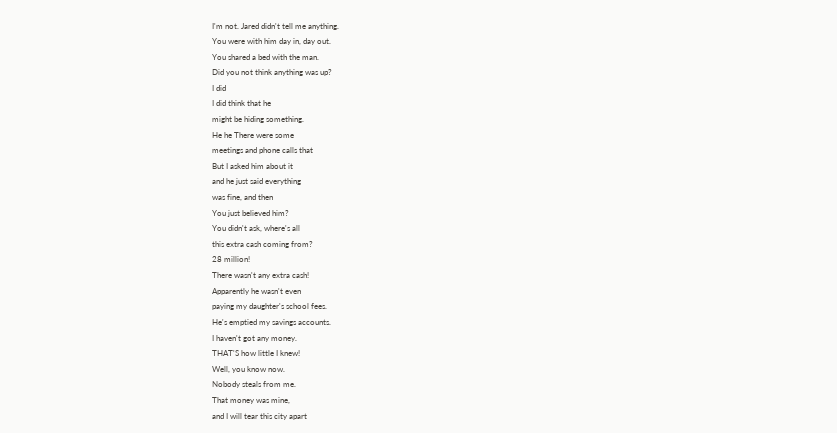I'm not. Jared didn't tell me anything.
You were with him day in, day out.
You shared a bed with the man.
Did you not think anything was up?
I did
I did think that he
might be hiding something.
He he There were some
meetings and phone calls that
But I asked him about it
and he just said everything
was fine, and then
You just believed him?
You didn't ask, where's all
this extra cash coming from?
28 million!
There wasn't any extra cash!
Apparently he wasn't even
paying my daughter's school fees.
He's emptied my savings accounts.
I haven't got any money.
THAT'S how little I knew!
Well, you know now.
Nobody steals from me.
That money was mine,
and I will tear this city apart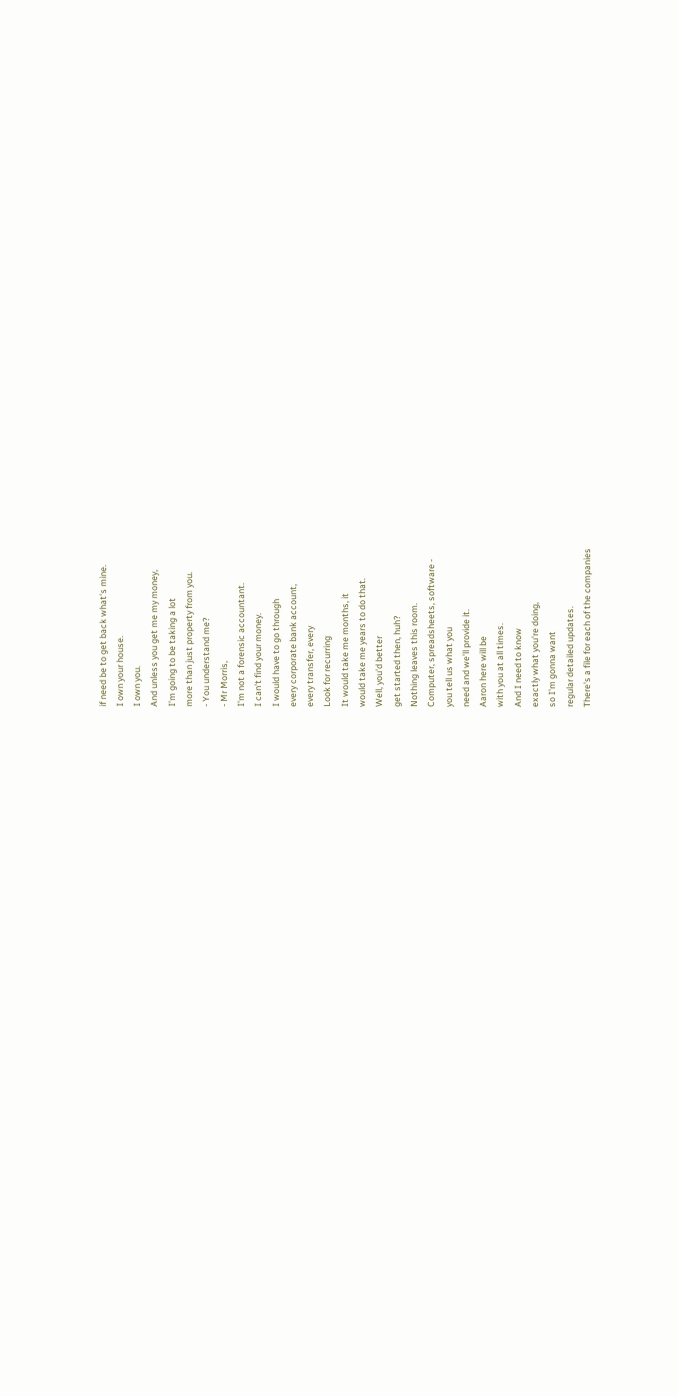if need be to get back what's mine.
I own your house.
I own you.
And unless you get me my money,
I'm going to be taking a lot
more than just property from you.
- You understand me?
- Mr Morris,
I'm not a forensic accountant.
I can't find your money.
I would have to go through
every corporate bank account,
every transfer, every
Look for recurring
It would take me months, it
would take me years to do that.
Well, you'd better
get started then, huh?
Nothing leaves this room.
Computer, spreadsheets, software -
you tell us what you
need and we'll provide it.
Aaron here will be
with you at all times.
And I need to know
exactly what you're doing,
so I'm gonna want
regular detailed updates.
There's a file for each of the companies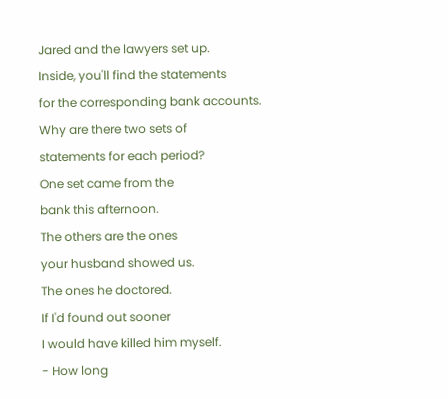Jared and the lawyers set up.
Inside, you'll find the statements
for the corresponding bank accounts.
Why are there two sets of
statements for each period?
One set came from the
bank this afternoon.
The others are the ones
your husband showed us.
The ones he doctored.
If I'd found out sooner
I would have killed him myself.
- How long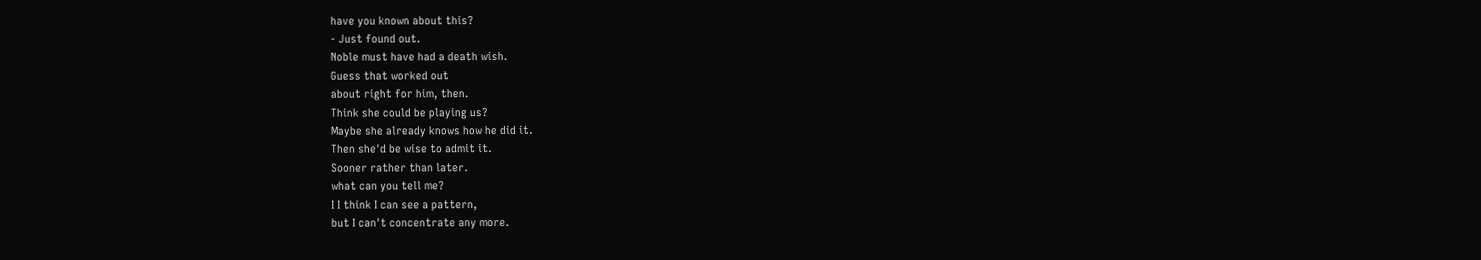have you known about this?
- Just found out.
Noble must have had a death wish.
Guess that worked out
about right for him, then.
Think she could be playing us?
Maybe she already knows how he did it.
Then she'd be wise to admit it.
Sooner rather than later.
what can you tell me?
I I think I can see a pattern,
but I can't concentrate any more.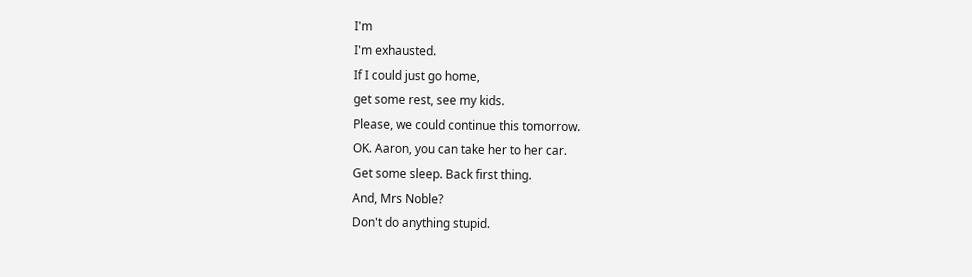I'm
I'm exhausted.
If I could just go home,
get some rest, see my kids.
Please, we could continue this tomorrow.
OK. Aaron, you can take her to her car.
Get some sleep. Back first thing.
And, Mrs Noble?
Don't do anything stupid.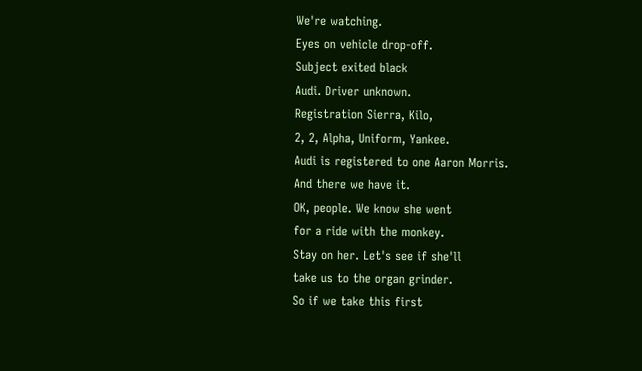We're watching.
Eyes on vehicle drop-off.
Subject exited black
Audi. Driver unknown.
Registration Sierra, Kilo,
2, 2, Alpha, Uniform, Yankee.
Audi is registered to one Aaron Morris.
And there we have it.
OK, people. We know she went
for a ride with the monkey.
Stay on her. Let's see if she'll
take us to the organ grinder.
So if we take this first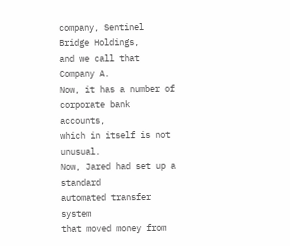company, Sentinel Bridge Holdings,
and we call that Company A.
Now, it has a number of
corporate bank accounts,
which in itself is not unusual.
Now, Jared had set up a standard
automated transfer system
that moved money from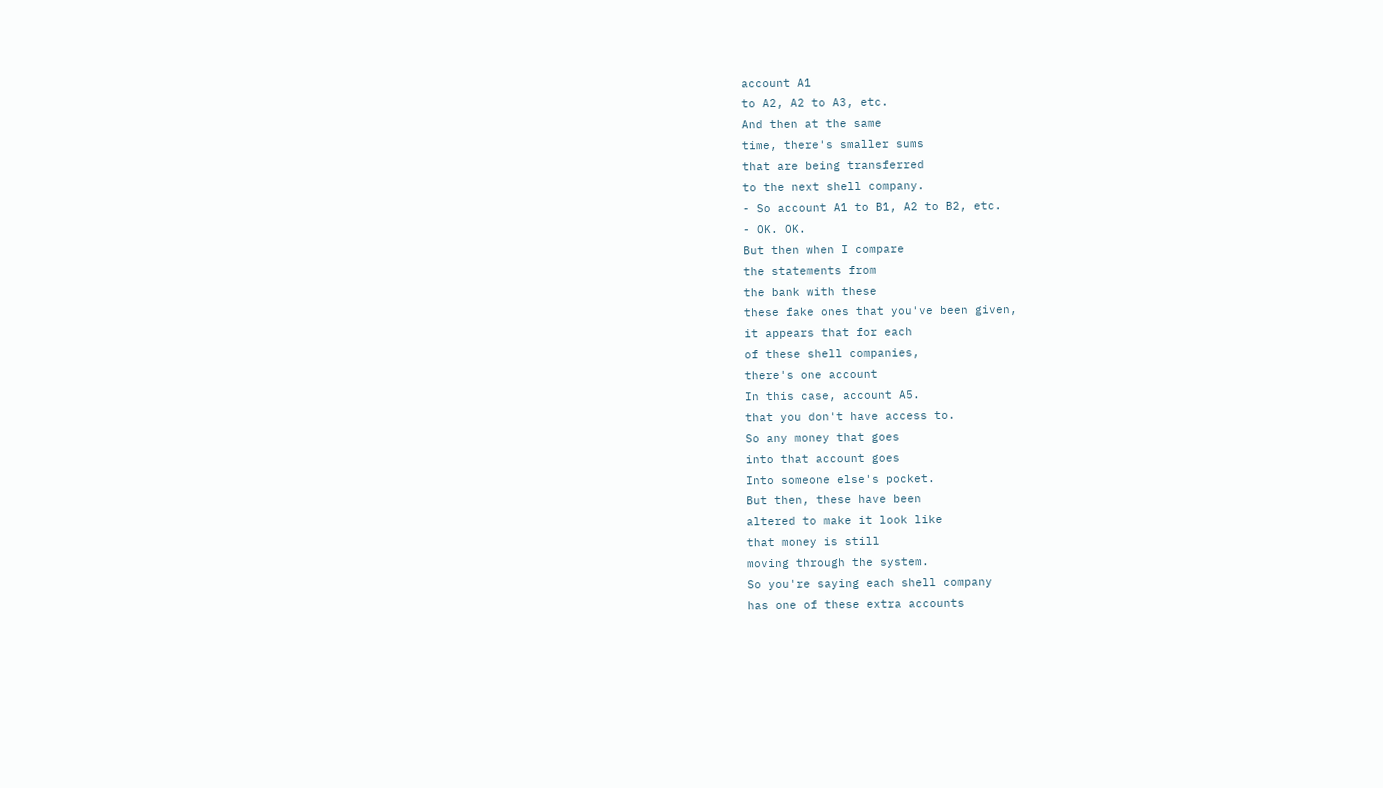account A1
to A2, A2 to A3, etc.
And then at the same
time, there's smaller sums
that are being transferred
to the next shell company.
- So account A1 to B1, A2 to B2, etc.
- OK. OK.
But then when I compare
the statements from
the bank with these
these fake ones that you've been given,
it appears that for each
of these shell companies,
there's one account
In this case, account A5.
that you don't have access to.
So any money that goes
into that account goes
Into someone else's pocket.
But then, these have been
altered to make it look like
that money is still
moving through the system.
So you're saying each shell company
has one of these extra accounts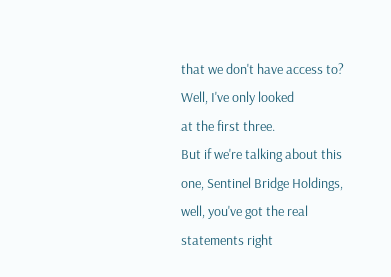that we don't have access to?
Well, I've only looked
at the first three.
But if we're talking about this
one, Sentinel Bridge Holdings,
well, you've got the real
statements right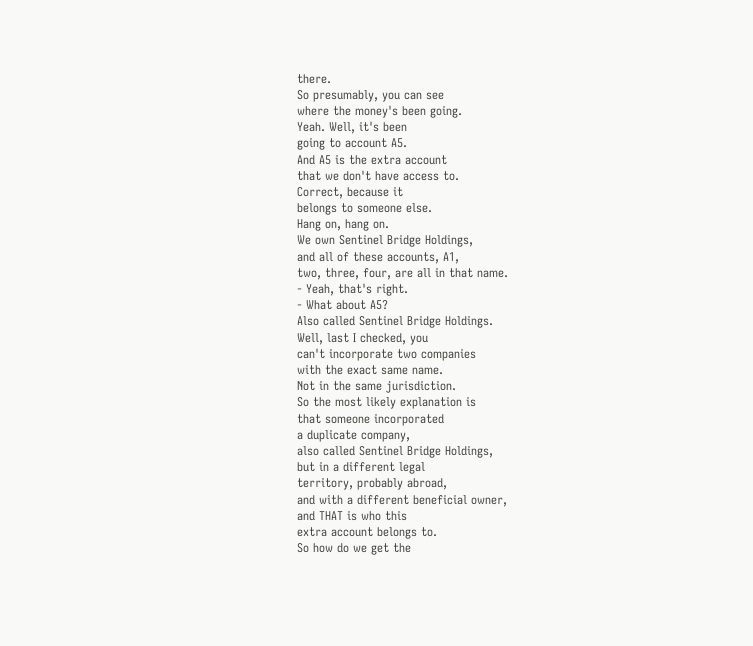there.
So presumably, you can see
where the money's been going.
Yeah. Well, it's been
going to account A5.
And A5 is the extra account
that we don't have access to.
Correct, because it
belongs to someone else.
Hang on, hang on.
We own Sentinel Bridge Holdings,
and all of these accounts, A1,
two, three, four, are all in that name.
- Yeah, that's right.
- What about A5?
Also called Sentinel Bridge Holdings.
Well, last I checked, you
can't incorporate two companies
with the exact same name.
Not in the same jurisdiction.
So the most likely explanation is
that someone incorporated
a duplicate company,
also called Sentinel Bridge Holdings,
but in a different legal
territory, probably abroad,
and with a different beneficial owner,
and THAT is who this
extra account belongs to.
So how do we get the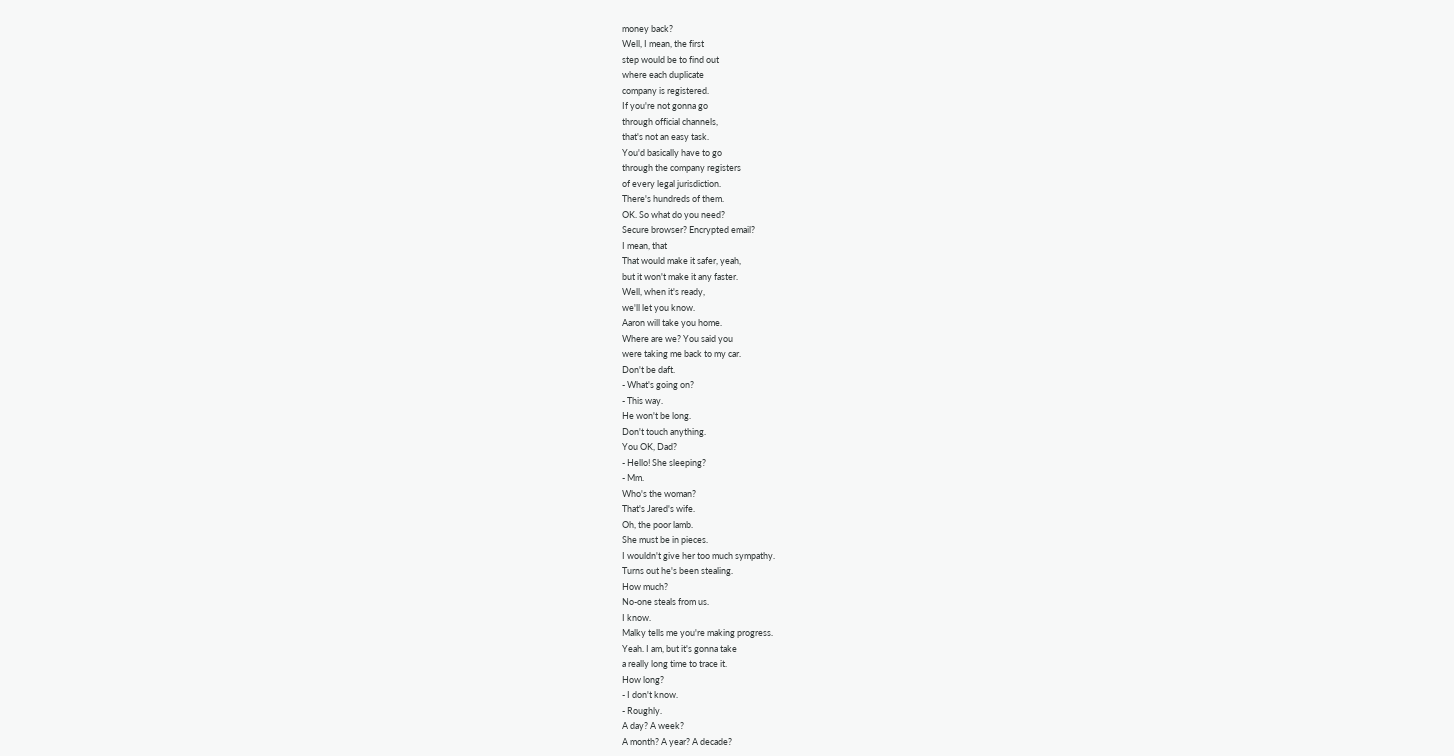money back?
Well, I mean, the first
step would be to find out
where each duplicate
company is registered.
If you're not gonna go
through official channels,
that's not an easy task.
You'd basically have to go
through the company registers
of every legal jurisdiction.
There's hundreds of them.
OK. So what do you need?
Secure browser? Encrypted email?
I mean, that
That would make it safer, yeah,
but it won't make it any faster.
Well, when it's ready,
we'll let you know.
Aaron will take you home.
Where are we? You said you
were taking me back to my car.
Don't be daft.
- What's going on?
- This way.
He won't be long.
Don't touch anything.
You OK, Dad?
- Hello! She sleeping?
- Mm.
Who's the woman?
That's Jared's wife.
Oh, the poor lamb.
She must be in pieces.
I wouldn't give her too much sympathy.
Turns out he's been stealing.
How much?
No-one steals from us.
I know.
Malky tells me you're making progress.
Yeah. I am, but it's gonna take
a really long time to trace it.
How long?
- I don't know.
- Roughly.
A day? A week?
A month? A year? A decade?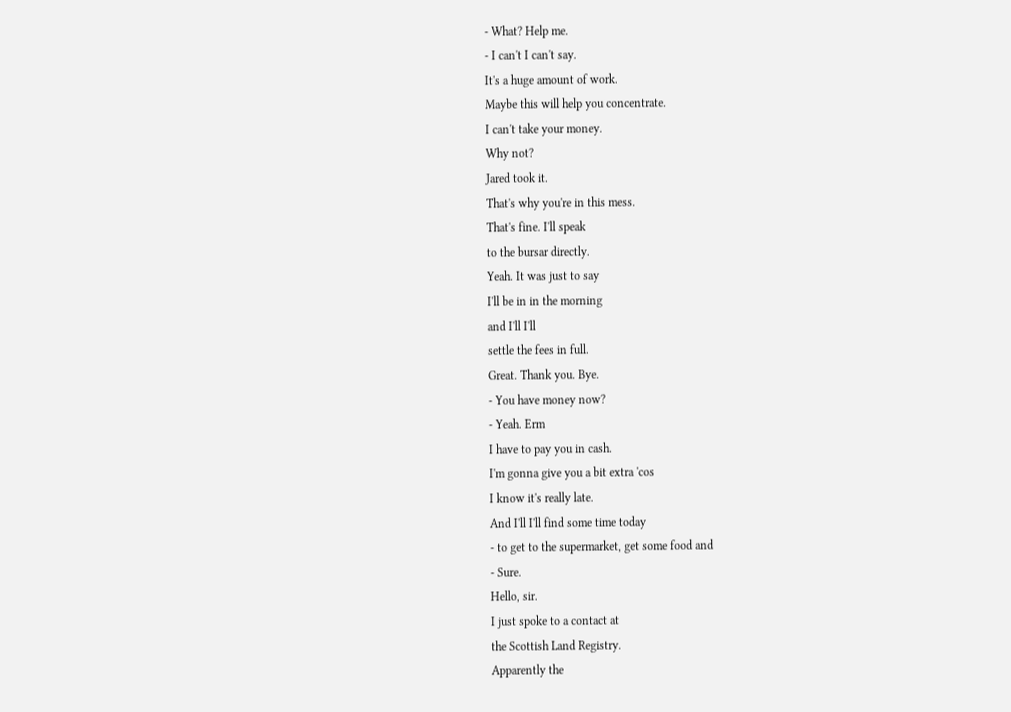- What? Help me.
- I can't I can't say.
It's a huge amount of work.
Maybe this will help you concentrate.
I can't take your money.
Why not?
Jared took it.
That's why you're in this mess.
That's fine. I'll speak
to the bursar directly.
Yeah. It was just to say
I'll be in in the morning
and I'll I'll
settle the fees in full.
Great. Thank you. Bye.
- You have money now?
- Yeah. Erm
I have to pay you in cash.
I'm gonna give you a bit extra 'cos
I know it's really late.
And I'll I'll find some time today
- to get to the supermarket, get some food and
- Sure.
Hello, sir.
I just spoke to a contact at
the Scottish Land Registry.
Apparently the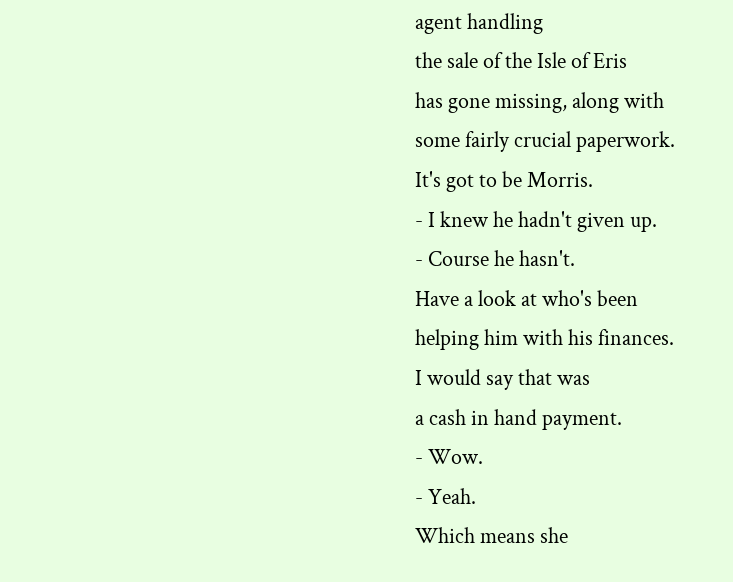agent handling
the sale of the Isle of Eris
has gone missing, along with
some fairly crucial paperwork.
It's got to be Morris.
- I knew he hadn't given up.
- Course he hasn't.
Have a look at who's been
helping him with his finances.
I would say that was
a cash in hand payment.
- Wow.
- Yeah.
Which means she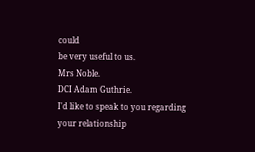could
be very useful to us.
Mrs Noble.
DCI Adam Guthrie.
I'd like to speak to you regarding
your relationship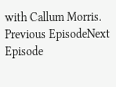with Callum Morris.
Previous EpisodeNext Episode